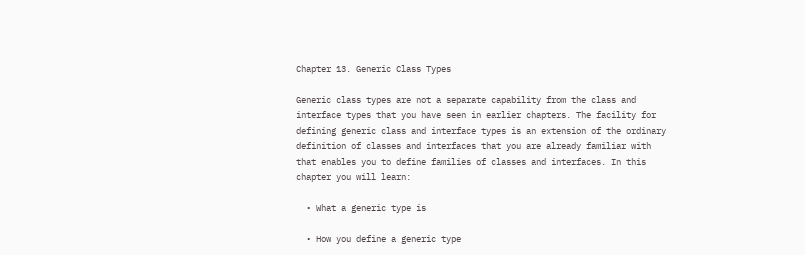Chapter 13. Generic Class Types

Generic class types are not a separate capability from the class and interface types that you have seen in earlier chapters. The facility for defining generic class and interface types is an extension of the ordinary definition of classes and interfaces that you are already familiar with that enables you to define families of classes and interfaces. In this chapter you will learn:

  • What a generic type is

  • How you define a generic type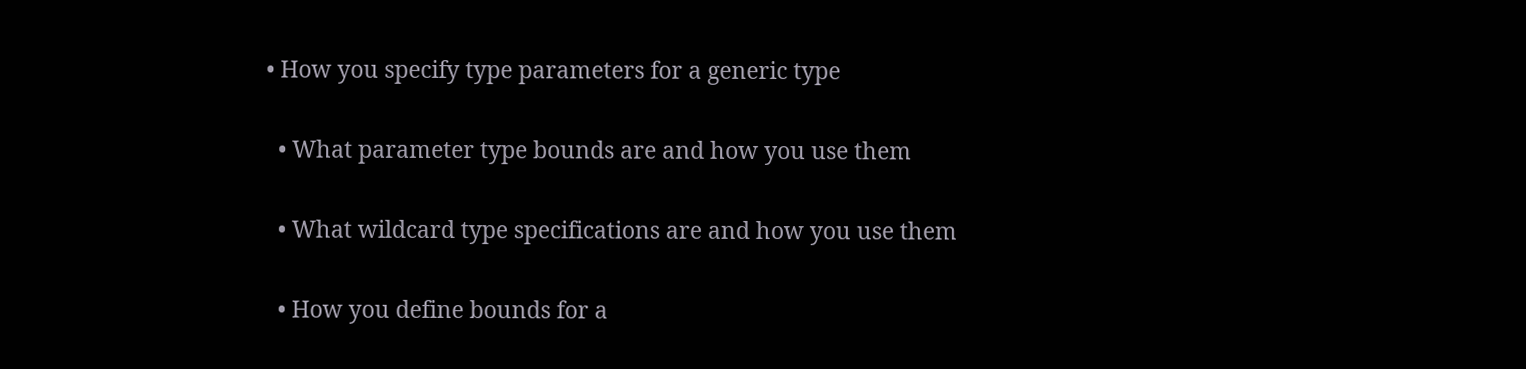• How you specify type parameters for a generic type

  • What parameter type bounds are and how you use them

  • What wildcard type specifications are and how you use them

  • How you define bounds for a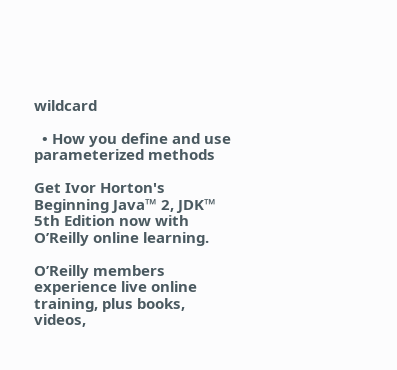wildcard

  • How you define and use parameterized methods

Get Ivor Horton's Beginning Java™ 2, JDK™ 5th Edition now with O’Reilly online learning.

O’Reilly members experience live online training, plus books, videos,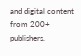and digital content from 200+ publishers.